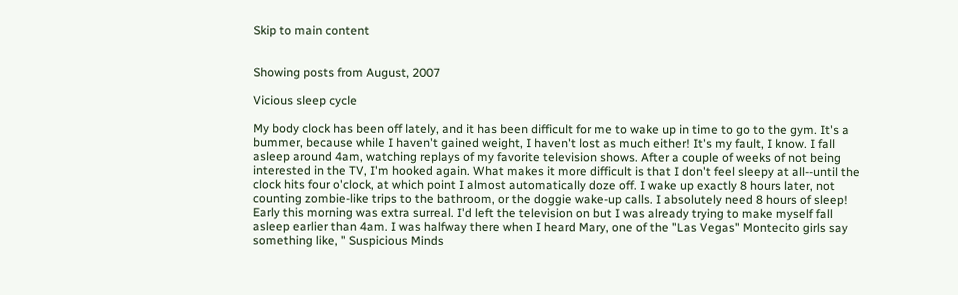Skip to main content


Showing posts from August, 2007

Vicious sleep cycle

My body clock has been off lately, and it has been difficult for me to wake up in time to go to the gym. It's a bummer, because while I haven't gained weight, I haven't lost as much either! It's my fault, I know. I fall asleep around 4am, watching replays of my favorite television shows. After a couple of weeks of not being interested in the TV, I'm hooked again. What makes it more difficult is that I don't feel sleepy at all--until the clock hits four o'clock, at which point I almost automatically doze off. I wake up exactly 8 hours later, not counting zombie-like trips to the bathroom, or the doggie wake-up calls. I absolutely need 8 hours of sleep! Early this morning was extra surreal. I'd left the television on but I was already trying to make myself fall asleep earlier than 4am. I was halfway there when I heard Mary, one of the "Las Vegas" Montecito girls say something like, " Suspicious Minds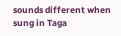sounds different when sung in Taga